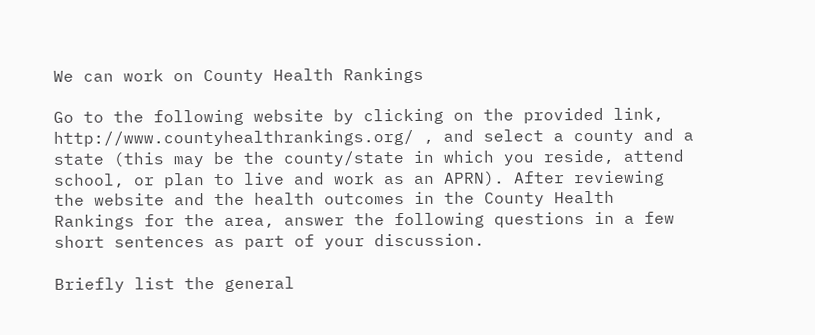We can work on County Health Rankings

Go to the following website by clicking on the provided link, http://www.countyhealthrankings.org/ , and select a county and a state (this may be the county/state in which you reside, attend school, or plan to live and work as an APRN). After reviewing the website and the health outcomes in the County Health Rankings for the area, answer the following questions in a few short sentences as part of your discussion.

Briefly list the general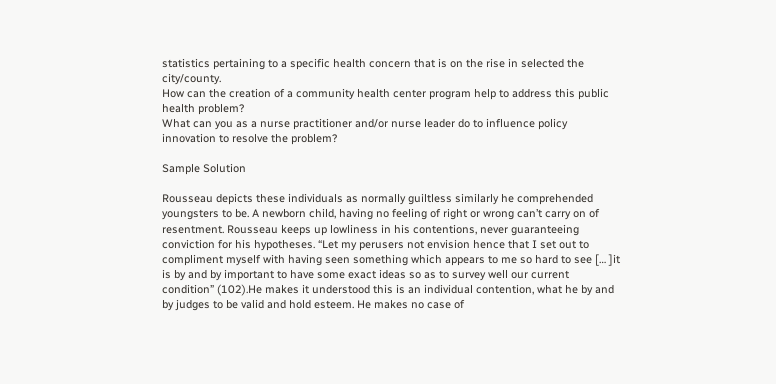statistics pertaining to a specific health concern that is on the rise in selected the city/county.
How can the creation of a community health center program help to address this public health problem?
What can you as a nurse practitioner and/or nurse leader do to influence policy innovation to resolve the problem?

Sample Solution

Rousseau depicts these individuals as normally guiltless similarly he comprehended youngsters to be. A newborn child, having no feeling of right or wrong can’t carry on of resentment. Rousseau keeps up lowliness in his contentions, never guaranteeing conviction for his hypotheses. “Let my perusers not envision hence that I set out to compliment myself with having seen something which appears to me so hard to see [… ]it is by and by important to have some exact ideas so as to survey well our current condition” (102).He makes it understood this is an individual contention, what he by and by judges to be valid and hold esteem. He makes no case of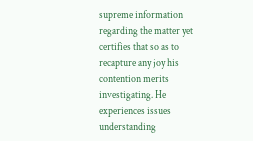supreme information regarding the matter yet certifies that so as to recapture any joy his contention merits investigating. He experiences issues understanding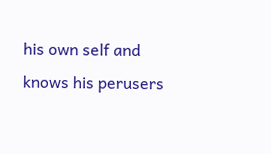his own self and knows his perusers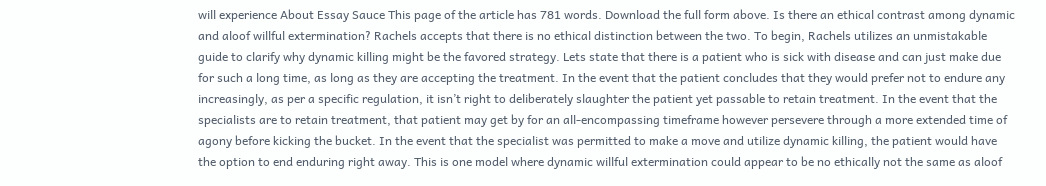will experience About Essay Sauce This page of the article has 781 words. Download the full form above. Is there an ethical contrast among dynamic and aloof willful extermination? Rachels accepts that there is no ethical distinction between the two. To begin, Rachels utilizes an unmistakable guide to clarify why dynamic killing might be the favored strategy. Lets state that there is a patient who is sick with disease and can just make due for such a long time, as long as they are accepting the treatment. In the event that the patient concludes that they would prefer not to endure any increasingly, as per a specific regulation, it isn’t right to deliberately slaughter the patient yet passable to retain treatment. In the event that the specialists are to retain treatment, that patient may get by for an all-encompassing timeframe however persevere through a more extended time of agony before kicking the bucket. In the event that the specialist was permitted to make a move and utilize dynamic killing, the patient would have the option to end enduring right away. This is one model where dynamic willful extermination could appear to be no ethically not the same as aloof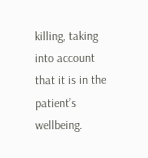killing, taking into account that it is in the patient’s wellbeing.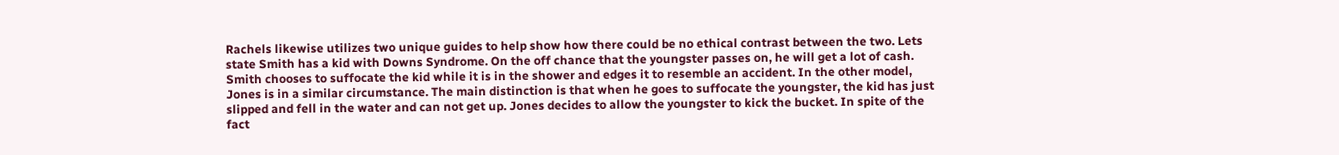Rachels likewise utilizes two unique guides to help show how there could be no ethical contrast between the two. Lets state Smith has a kid with Downs Syndrome. On the off chance that the youngster passes on, he will get a lot of cash. Smith chooses to suffocate the kid while it is in the shower and edges it to resemble an accident. In the other model, Jones is in a similar circumstance. The main distinction is that when he goes to suffocate the youngster, the kid has just slipped and fell in the water and can not get up. Jones decides to allow the youngster to kick the bucket. In spite of the fact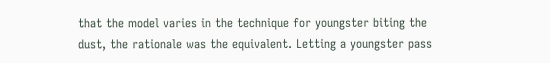that the model varies in the technique for youngster biting the dust, the rationale was the equivalent. Letting a youngster pass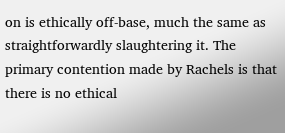on is ethically off-base, much the same as straightforwardly slaughtering it. The primary contention made by Rachels is that there is no ethical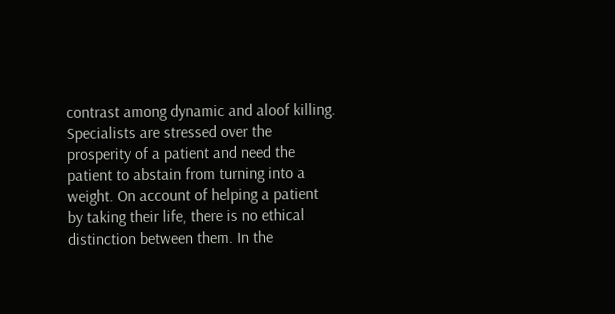contrast among dynamic and aloof killing. Specialists are stressed over the prosperity of a patient and need the patient to abstain from turning into a weight. On account of helping a patient by taking their life, there is no ethical distinction between them. In the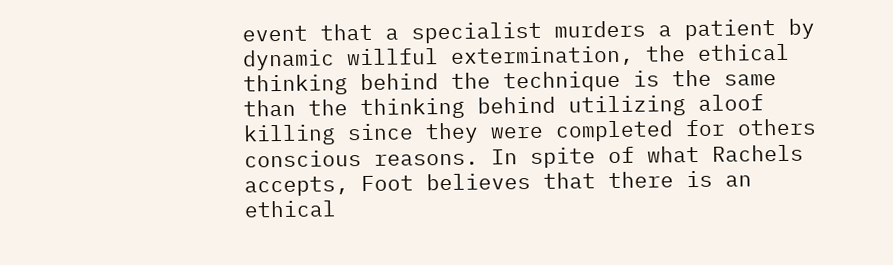event that a specialist murders a patient by dynamic willful extermination, the ethical thinking behind the technique is the same than the thinking behind utilizing aloof killing since they were completed for others conscious reasons. In spite of what Rachels accepts, Foot believes that there is an ethical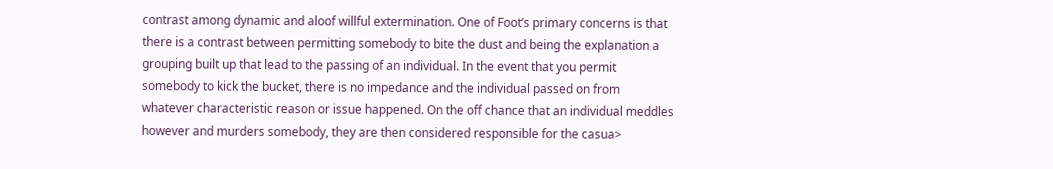contrast among dynamic and aloof willful extermination. One of Foot’s primary concerns is that there is a contrast between permitting somebody to bite the dust and being the explanation a grouping built up that lead to the passing of an individual. In the event that you permit somebody to kick the bucket, there is no impedance and the individual passed on from whatever characteristic reason or issue happened. On the off chance that an individual meddles however and murders somebody, they are then considered responsible for the casua>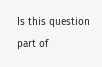Is this question part of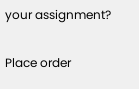your assignment?

Place order